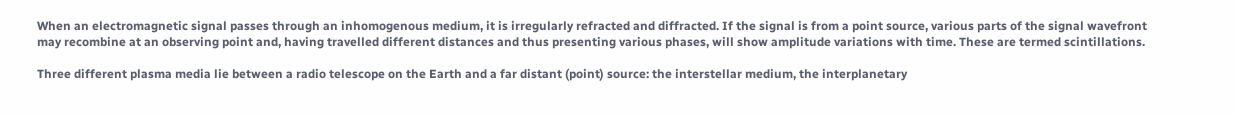When an electromagnetic signal passes through an inhomogenous medium, it is irregularly refracted and diffracted. If the signal is from a point source, various parts of the signal wavefront may recombine at an observing point and, having travelled different distances and thus presenting various phases, will show amplitude variations with time. These are termed scintillations.

Three different plasma media lie between a radio telescope on the Earth and a far distant (point) source: the interstellar medium, the interplanetary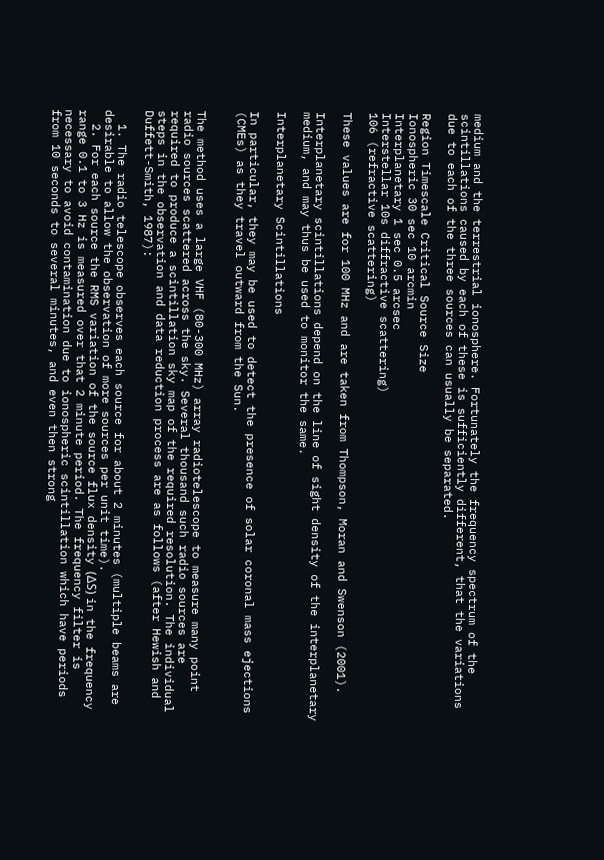medium and the terrestrial ionosphere. Fortunately the frequency spectrum of the scintillations caused by each of these is sufficiently different, that the variations due to each of the three sources can usually be separated.

Region Timescale Critical Source Size
Ionospheric 30 sec 10 arcmin
Interplanetary 1 sec 0.5 arcsec
Interstellar 10s diffractive scattering)
106 (refractive scattering)

These values are for 100 MHz and are taken from Thompson, Moran and Swenson (2001).

Interplanetary scintillations depend on the line of sight density of the interplanetary medium, and may thus be used to monitor the same.

Interplanetary Scintillations

In particular, they may be used to detect the presence of solar coronal mass ejections (CMEs) as they travel outward from the Sun.


The method uses a large VHF (80-300 MHz) array radiotelescope to measure many point radio sources scattered across the sky. Several thousand such radio sources are required to produce a scintillation sky map of the required resolution. The individual steps in the observation and data reduction process are as follows (after Hewish and Duffett-Smith, 1987):

  1. The radio telescope observes each source for about 2 minutes (multiple beams are desirable to allow the observation of more sources per unit time).
  2. For each source the RMS variation of the source flux density (ΔS) in the frequency range 0.1 to 3 Hz is measured over that 2 minute period. The frequency filter is necessary to avoid contamination due to ionospheric scintillation which have periods from 10 seconds to several minutes, and even then strong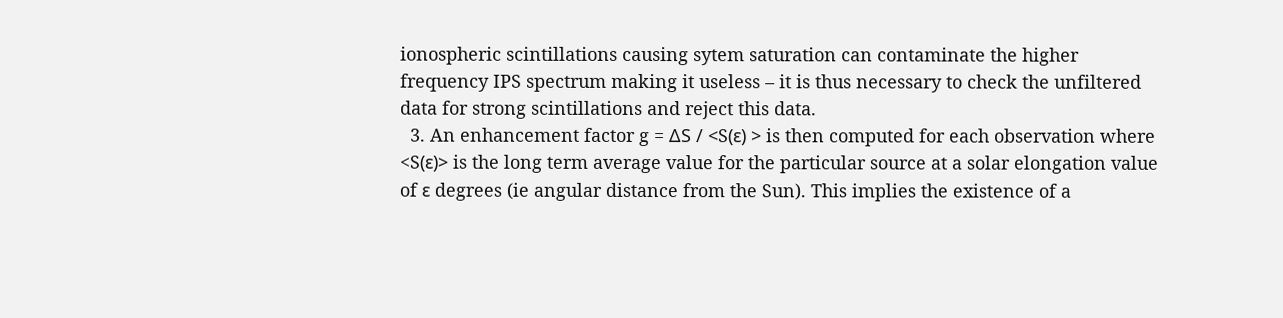ionospheric scintillations causing sytem saturation can contaminate the higher frequency IPS spectrum making it useless – it is thus necessary to check the unfiltered data for strong scintillations and reject this data.
  3. An enhancement factor g = ΔS / <S(ε) > is then computed for each observation where <S(ε)> is the long term average value for the particular source at a solar elongation value of ε degrees (ie angular distance from the Sun). This implies the existence of a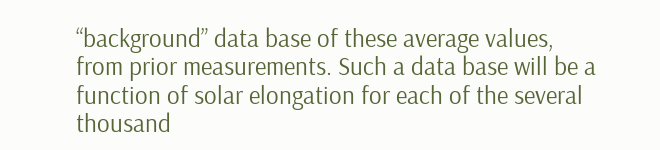“background” data base of these average values, from prior measurements. Such a data base will be a function of solar elongation for each of the several thousand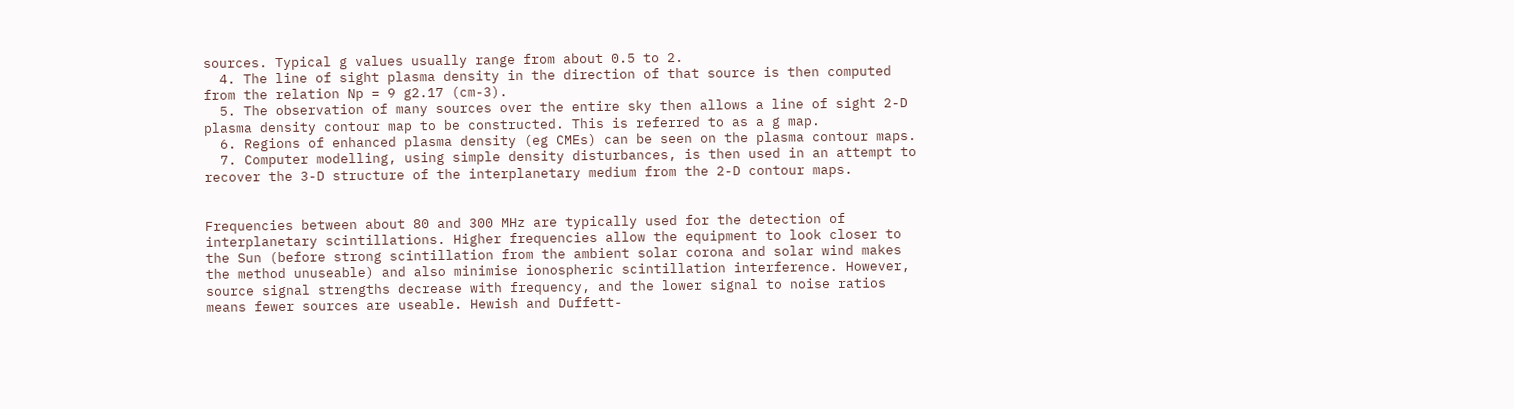sources. Typical g values usually range from about 0.5 to 2.
  4. The line of sight plasma density in the direction of that source is then computed from the relation Np = 9 g2.17 (cm-3).
  5. The observation of many sources over the entire sky then allows a line of sight 2-D plasma density contour map to be constructed. This is referred to as a g map.
  6. Regions of enhanced plasma density (eg CMEs) can be seen on the plasma contour maps.
  7. Computer modelling, using simple density disturbances, is then used in an attempt to recover the 3-D structure of the interplanetary medium from the 2-D contour maps.


Frequencies between about 80 and 300 MHz are typically used for the detection of interplanetary scintillations. Higher frequencies allow the equipment to look closer to the Sun (before strong scintillation from the ambient solar corona and solar wind makes the method unuseable) and also minimise ionospheric scintillation interference. However, source signal strengths decrease with frequency, and the lower signal to noise ratios means fewer sources are useable. Hewish and Duffett-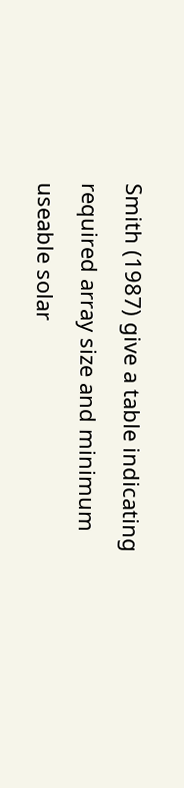Smith (1987) give a table indicating required array size and minimum useable solar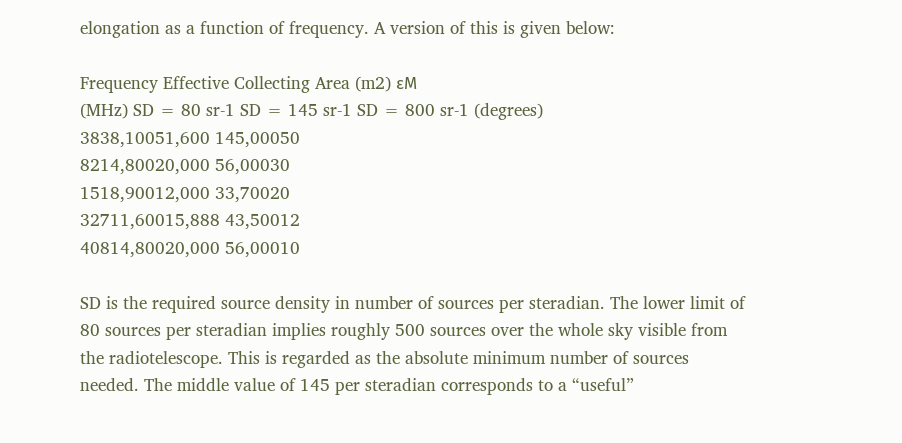elongation as a function of frequency. A version of this is given below:

Frequency Effective Collecting Area (m2) εM
(MHz) SD = 80 sr-1 SD = 145 sr-1 SD = 800 sr-1 (degrees)
3838,10051,600 145,00050
8214,80020,000 56,00030
1518,90012,000 33,70020
32711,60015,888 43,50012
40814,80020,000 56,00010

SD is the required source density in number of sources per steradian. The lower limit of 80 sources per steradian implies roughly 500 sources over the whole sky visible from the radiotelescope. This is regarded as the absolute minimum number of sources needed. The middle value of 145 per steradian corresponds to a “useful”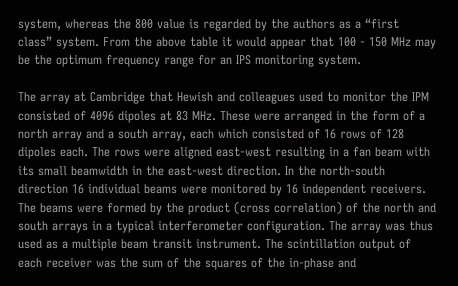system, whereas the 800 value is regarded by the authors as a “first class” system. From the above table it would appear that 100 - 150 MHz may be the optimum frequency range for an IPS monitoring system.

The array at Cambridge that Hewish and colleagues used to monitor the IPM consisted of 4096 dipoles at 83 MHz. These were arranged in the form of a north array and a south array, each which consisted of 16 rows of 128 dipoles each. The rows were aligned east-west resulting in a fan beam with its small beamwidth in the east-west direction. In the north-south direction 16 individual beams were monitored by 16 independent receivers. The beams were formed by the product (cross correlation) of the north and south arrays in a typical interferometer configuration. The array was thus used as a multiple beam transit instrument. The scintillation output of each receiver was the sum of the squares of the in-phase and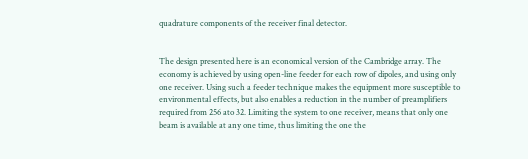quadrature components of the receiver final detector.


The design presented here is an economical version of the Cambridge array. The economy is achieved by using open-line feeder for each row of dipoles, and using only one receiver. Using such a feeder technique makes the equipment more susceptible to environmental effects, but also enables a reduction in the number of preamplifiers required from 256 ato 32. Limiting the system to one receiver, means that only one beam is available at any one time, thus limiting the one the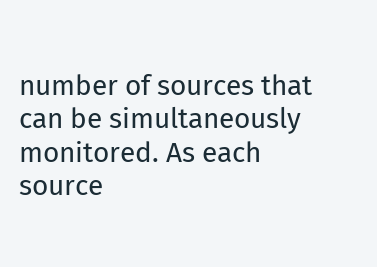number of sources that can be simultaneously monitored. As each source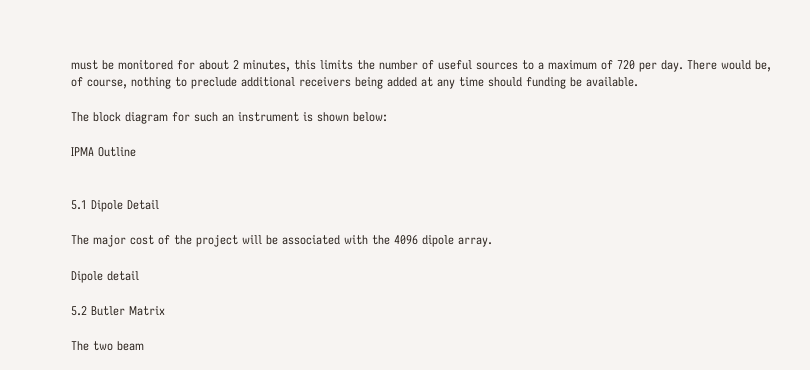must be monitored for about 2 minutes, this limits the number of useful sources to a maximum of 720 per day. There would be, of course, nothing to preclude additional receivers being added at any time should funding be available.

The block diagram for such an instrument is shown below:

IPMA Outline


5.1 Dipole Detail

The major cost of the project will be associated with the 4096 dipole array.

Dipole detail

5.2 Butler Matrix

The two beam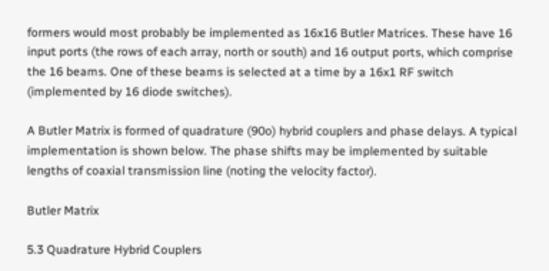formers would most probably be implemented as 16x16 Butler Matrices. These have 16 input ports (the rows of each array, north or south) and 16 output ports, which comprise the 16 beams. One of these beams is selected at a time by a 16x1 RF switch (implemented by 16 diode switches).

A Butler Matrix is formed of quadrature (90o) hybrid couplers and phase delays. A typical implementation is shown below. The phase shifts may be implemented by suitable lengths of coaxial transmission line (noting the velocity factor).

Butler Matrix

5.3 Quadrature Hybrid Couplers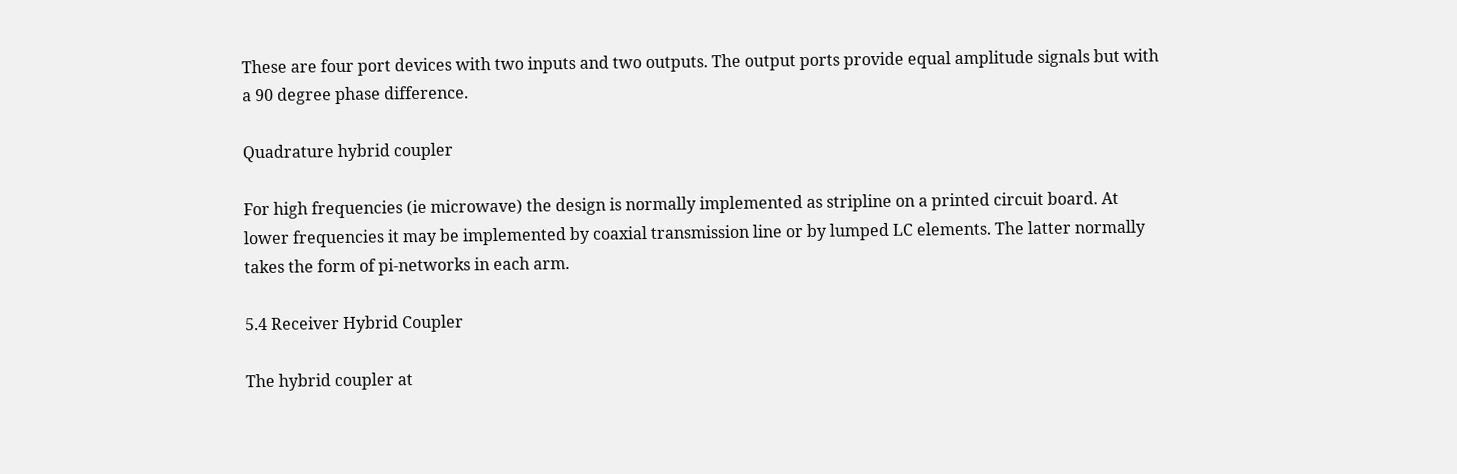These are four port devices with two inputs and two outputs. The output ports provide equal amplitude signals but with a 90 degree phase difference.

Quadrature hybrid coupler

For high frequencies (ie microwave) the design is normally implemented as stripline on a printed circuit board. At lower frequencies it may be implemented by coaxial transmission line or by lumped LC elements. The latter normally takes the form of pi-networks in each arm.

5.4 Receiver Hybrid Coupler

The hybrid coupler at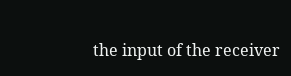the input of the receiver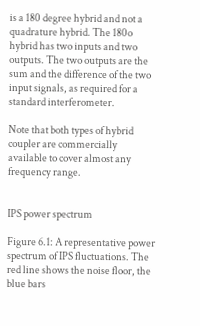is a 180 degree hybrid and not a quadrature hybrid. The 180o hybrid has two inputs and two outputs. The two outputs are the sum and the difference of the two input signals, as required for a standard interferometer.

Note that both types of hybrid coupler are commercially available to cover almost any frequency range.


IPS power spectrum

Figure 6.1: A representative power spectrum of IPS fluctuations. The red line shows the noise floor, the blue bars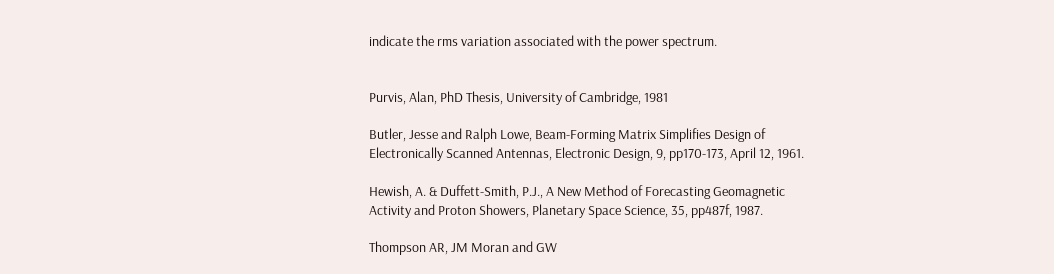indicate the rms variation associated with the power spectrum.


Purvis, Alan, PhD Thesis, University of Cambridge, 1981

Butler, Jesse and Ralph Lowe, Beam-Forming Matrix Simplifies Design of Electronically Scanned Antennas, Electronic Design, 9, pp170-173, April 12, 1961.

Hewish, A. & Duffett-Smith, P.J., A New Method of Forecasting Geomagnetic Activity and Proton Showers, Planetary Space Science, 35, pp487f, 1987.

Thompson AR, JM Moran and GW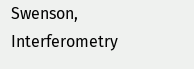Swenson, Interferometry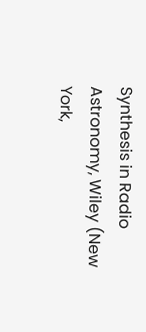Synthesis in Radio Astronomy, Wiley (New York,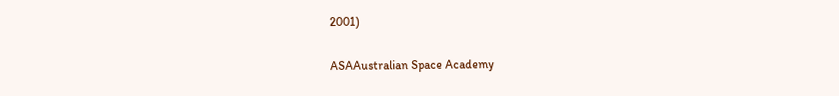2001)

ASAAustralian Space Academy